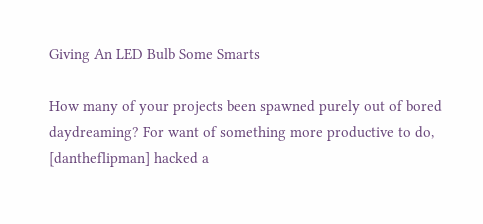Giving An LED Bulb Some Smarts

How many of your projects been spawned purely out of bored daydreaming? For want of something more productive to do, [dantheflipman] hacked a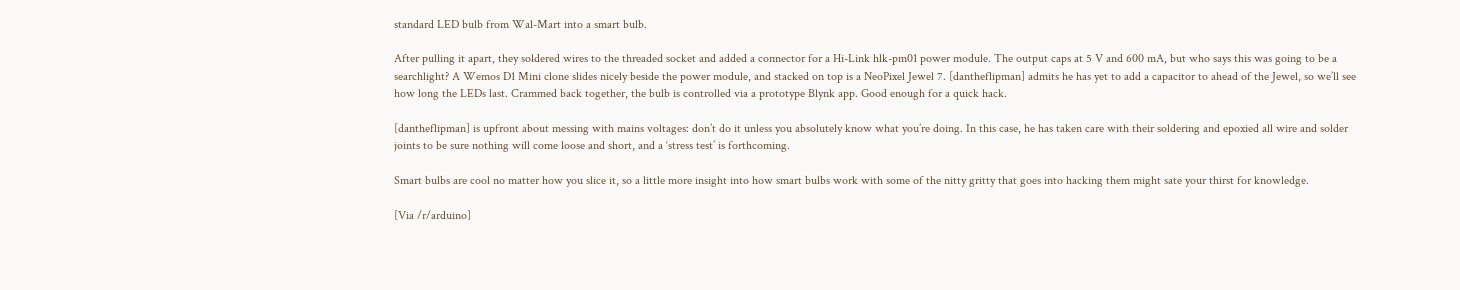standard LED bulb from Wal-Mart into a smart bulb.

After pulling it apart, they soldered wires to the threaded socket and added a connector for a Hi-Link hlk-pm01 power module. The output caps at 5 V and 600 mA, but who says this was going to be a searchlight? A Wemos D1 Mini clone slides nicely beside the power module, and stacked on top is a NeoPixel Jewel 7. [dantheflipman] admits he has yet to add a capacitor to ahead of the Jewel, so we’ll see how long the LEDs last. Crammed back together, the bulb is controlled via a prototype Blynk app. Good enough for a quick hack.

[dantheflipman] is upfront about messing with mains voltages: don’t do it unless you absolutely know what you’re doing. In this case, he has taken care with their soldering and epoxied all wire and solder joints to be sure nothing will come loose and short, and a ‘stress test’ is forthcoming.

Smart bulbs are cool no matter how you slice it, so a little more insight into how smart bulbs work with some of the nitty gritty that goes into hacking them might sate your thirst for knowledge.

[Via /r/arduino]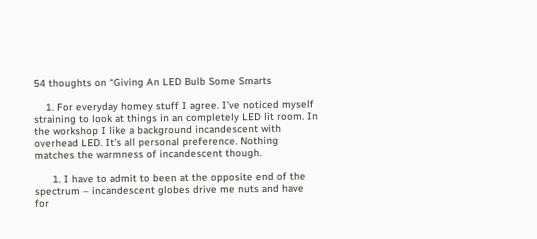54 thoughts on “Giving An LED Bulb Some Smarts

    1. For everyday homey stuff I agree. I’ve noticed myself straining to look at things in an completely LED lit room. In the workshop I like a background incandescent with overhead LED. It’s all personal preference. Nothing matches the warmness of incandescent though.

      1. I have to admit to been at the opposite end of the spectrum – incandescent globes drive me nuts and have for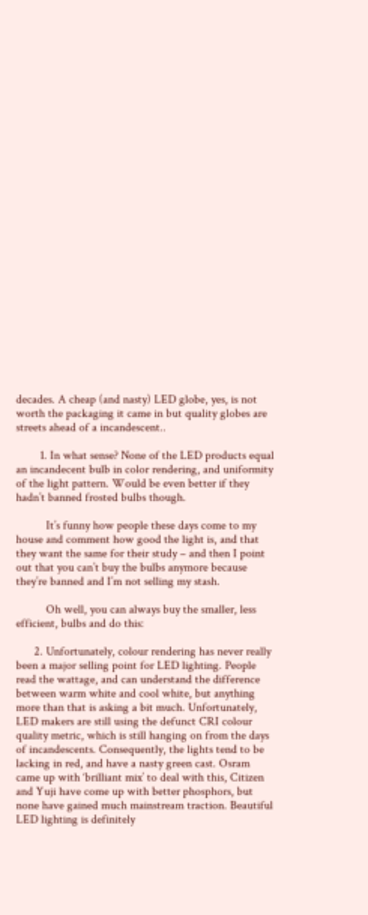decades. A cheap (and nasty) LED globe, yes, is not worth the packaging it came in but quality globes are streets ahead of a incandescent..

        1. In what sense? None of the LED products equal an incandecent bulb in color rendering, and uniformity of the light pattern. Would be even better if they hadn’t banned frosted bulbs though.

          It’s funny how people these days come to my house and comment how good the light is, and that they want the same for their study – and then I point out that you can’t buy the bulbs anymore because they’re banned and I’m not selling my stash.

          Oh well, you can always buy the smaller, less efficient, bulbs and do this:

      2. Unfortunately, colour rendering has never really been a major selling point for LED lighting. People read the wattage, and can understand the difference between warm white and cool white, but anything more than that is asking a bit much. Unfortunately, LED makers are still using the defunct CRI colour quality metric, which is still hanging on from the days of incandescents. Consequently, the lights tend to be lacking in red, and have a nasty green cast. Osram came up with ‘brilliant mix’ to deal with this, Citizen and Yuji have come up with better phosphors, but none have gained much mainstream traction. Beautiful LED lighting is definitely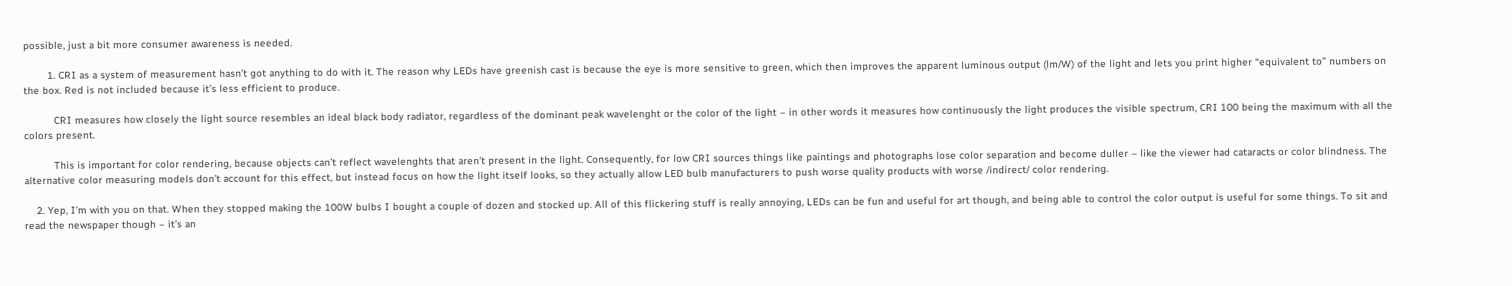possible, just a bit more consumer awareness is needed.

        1. CRI as a system of measurement hasn’t got anything to do with it. The reason why LEDs have greenish cast is because the eye is more sensitive to green, which then improves the apparent luminous output (lm/W) of the light and lets you print higher “equivalent to” numbers on the box. Red is not included because it’s less efficient to produce.

          CRI measures how closely the light source resembles an ideal black body radiator, regardless of the dominant peak wavelenght or the color of the light – in other words it measures how continuously the light produces the visible spectrum, CRI 100 being the maximum with all the colors present.

          This is important for color rendering, because objects can’t reflect wavelenghts that aren’t present in the light. Consequently, for low CRI sources things like paintings and photographs lose color separation and become duller – like the viewer had cataracts or color blindness. The alternative color measuring models don’t account for this effect, but instead focus on how the light itself looks, so they actually allow LED bulb manufacturers to push worse quality products with worse /indirect/ color rendering.

    2. Yep, I’m with you on that. When they stopped making the 100W bulbs I bought a couple of dozen and stocked up. All of this flickering stuff is really annoying, LEDs can be fun and useful for art though, and being able to control the color output is useful for some things. To sit and read the newspaper though – it’s an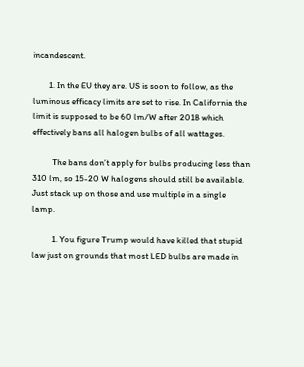incandescent.

        1. In the EU they are. US is soon to follow, as the luminous efficacy limits are set to rise. In California the limit is supposed to be 60 lm/W after 2018 which effectively bans all halogen bulbs of all wattages.

          The bans don’t apply for bulbs producing less than 310 lm, so 15-20 W halogens should still be available. Just stack up on those and use multiple in a single lamp.

          1. You figure Trump would have killed that stupid law just on grounds that most LED bulbs are made in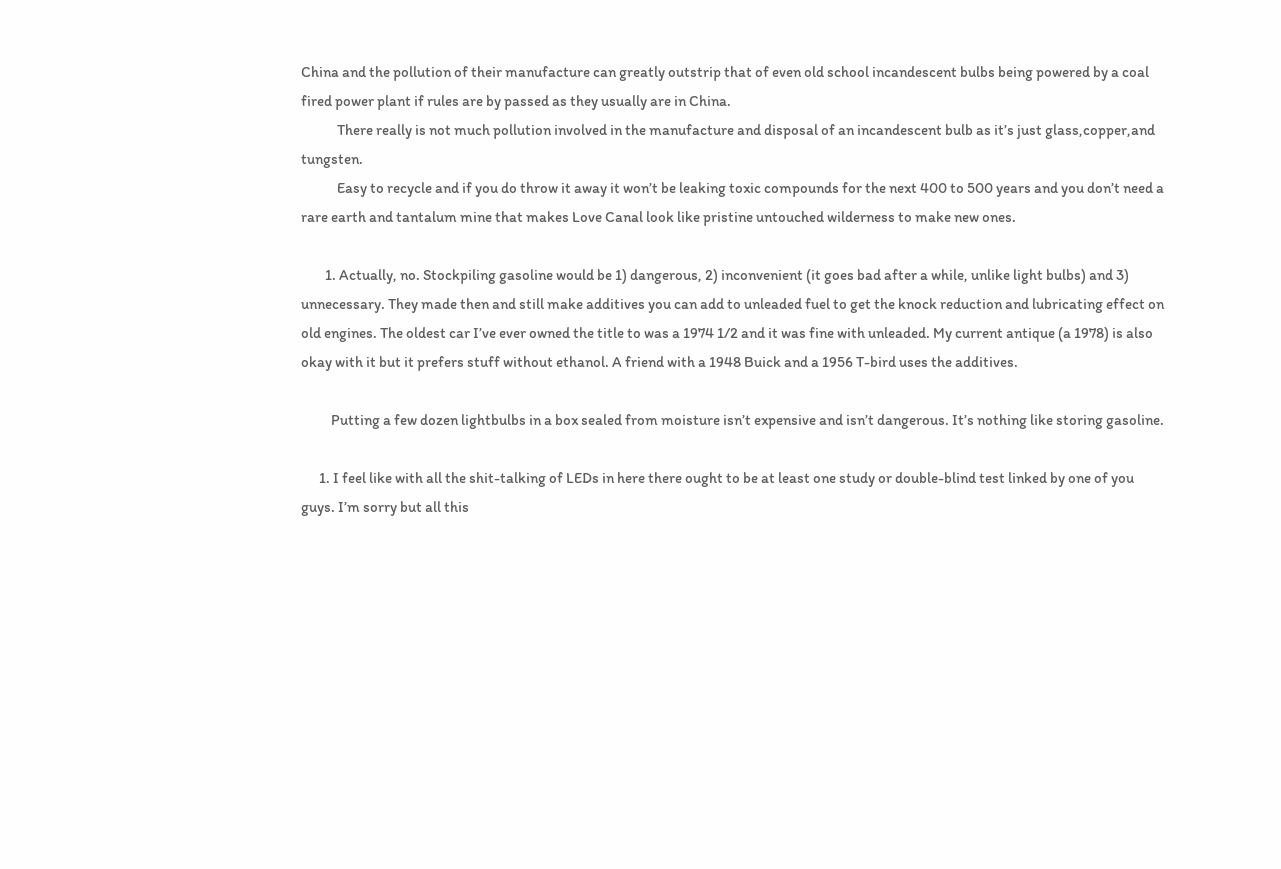China and the pollution of their manufacture can greatly outstrip that of even old school incandescent bulbs being powered by a coal fired power plant if rules are by passed as they usually are in China.
            There really is not much pollution involved in the manufacture and disposal of an incandescent bulb as it’s just glass,copper,and tungsten.
            Easy to recycle and if you do throw it away it won’t be leaking toxic compounds for the next 400 to 500 years and you don’t need a rare earth and tantalum mine that makes Love Canal look like pristine untouched wilderness to make new ones.

        1. Actually, no. Stockpiling gasoline would be 1) dangerous, 2) inconvenient (it goes bad after a while, unlike light bulbs) and 3) unnecessary. They made then and still make additives you can add to unleaded fuel to get the knock reduction and lubricating effect on old engines. The oldest car I’ve ever owned the title to was a 1974 1/2 and it was fine with unleaded. My current antique (a 1978) is also okay with it but it prefers stuff without ethanol. A friend with a 1948 Buick and a 1956 T-bird uses the additives.

          Putting a few dozen lightbulbs in a box sealed from moisture isn’t expensive and isn’t dangerous. It’s nothing like storing gasoline.

      1. I feel like with all the shit-talking of LEDs in here there ought to be at least one study or double-blind test linked by one of you guys. I’m sorry but all this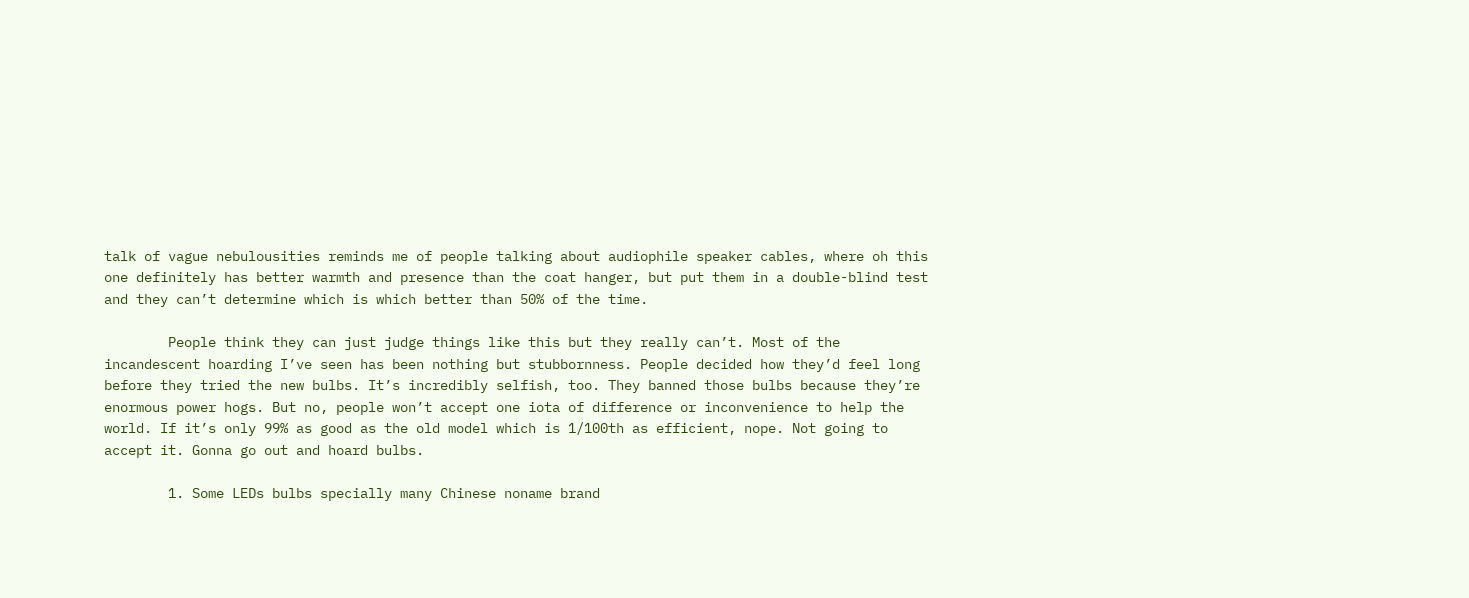talk of vague nebulousities reminds me of people talking about audiophile speaker cables, where oh this one definitely has better warmth and presence than the coat hanger, but put them in a double-blind test and they can’t determine which is which better than 50% of the time.

        People think they can just judge things like this but they really can’t. Most of the incandescent hoarding I’ve seen has been nothing but stubbornness. People decided how they’d feel long before they tried the new bulbs. It’s incredibly selfish, too. They banned those bulbs because they’re enormous power hogs. But no, people won’t accept one iota of difference or inconvenience to help the world. If it’s only 99% as good as the old model which is 1/100th as efficient, nope. Not going to accept it. Gonna go out and hoard bulbs.

        1. Some LEDs bulbs specially many Chinese noname brand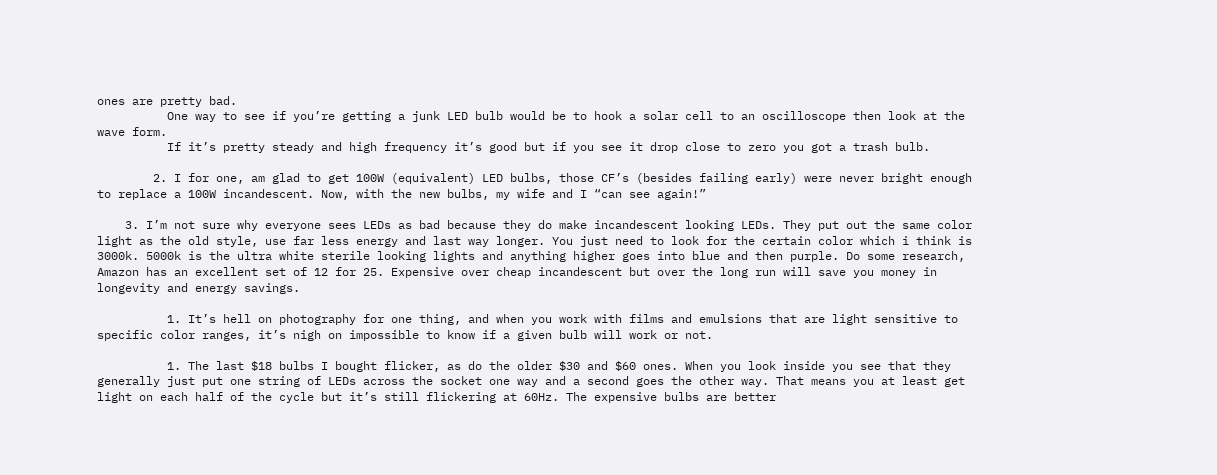ones are pretty bad.
          One way to see if you’re getting a junk LED bulb would be to hook a solar cell to an oscilloscope then look at the wave form.
          If it’s pretty steady and high frequency it’s good but if you see it drop close to zero you got a trash bulb.

        2. I for one, am glad to get 100W (equivalent) LED bulbs, those CF’s (besides failing early) were never bright enough to replace a 100W incandescent. Now, with the new bulbs, my wife and I “can see again!”

    3. I’m not sure why everyone sees LEDs as bad because they do make incandescent looking LEDs. They put out the same color light as the old style, use far less energy and last way longer. You just need to look for the certain color which i think is 3000k. 5000k is the ultra white sterile looking lights and anything higher goes into blue and then purple. Do some research, Amazon has an excellent set of 12 for 25. Expensive over cheap incandescent but over the long run will save you money in longevity and energy savings.

          1. It’s hell on photography for one thing, and when you work with films and emulsions that are light sensitive to specific color ranges, it’s nigh on impossible to know if a given bulb will work or not.

          1. The last $18 bulbs I bought flicker, as do the older $30 and $60 ones. When you look inside you see that they generally just put one string of LEDs across the socket one way and a second goes the other way. That means you at least get light on each half of the cycle but it’s still flickering at 60Hz. The expensive bulbs are better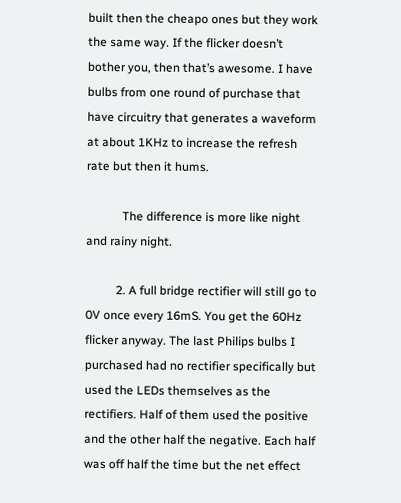built then the cheapo ones but they work the same way. If the flicker doesn’t bother you, then that’s awesome. I have bulbs from one round of purchase that have circuitry that generates a waveform at about 1KHz to increase the refresh rate but then it hums.

            The difference is more like night and rainy night.

          2. A full bridge rectifier will still go to 0V once every 16mS. You get the 60Hz flicker anyway. The last Philips bulbs I purchased had no rectifier specifically but used the LEDs themselves as the rectifiers. Half of them used the positive and the other half the negative. Each half was off half the time but the net effect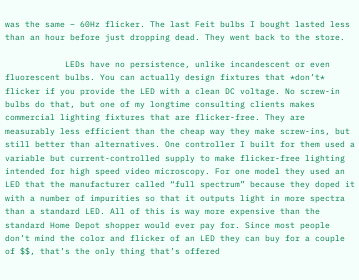was the same – 60Hz flicker. The last Feit bulbs I bought lasted less than an hour before just dropping dead. They went back to the store.

            LEDs have no persistence, unlike incandescent or even fluorescent bulbs. You can actually design fixtures that *don’t* flicker if you provide the LED with a clean DC voltage. No screw-in bulbs do that, but one of my longtime consulting clients makes commercial lighting fixtures that are flicker-free. They are measurably less efficient than the cheap way they make screw-ins, but still better than alternatives. One controller I built for them used a variable but current-controlled supply to make flicker-free lighting intended for high speed video microscopy. For one model they used an LED that the manufacturer called “full spectrum” because they doped it with a number of impurities so that it outputs light in more spectra than a standard LED. All of this is way more expensive than the standard Home Depot shopper would ever pay for. Since most people don’t mind the color and flicker of an LED they can buy for a couple of $$, that’s the only thing that’s offered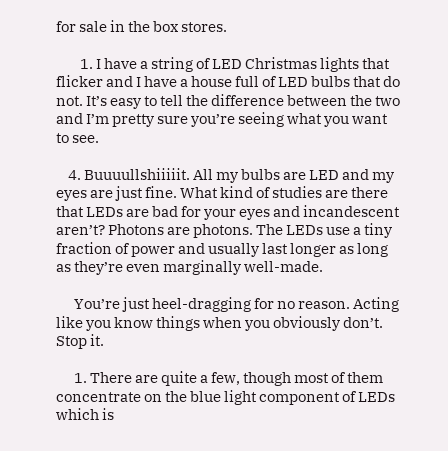for sale in the box stores.

        1. I have a string of LED Christmas lights that flicker and I have a house full of LED bulbs that do not. It’s easy to tell the difference between the two and I’m pretty sure you’re seeing what you want to see.

    4. Buuuullshiiiiit. All my bulbs are LED and my eyes are just fine. What kind of studies are there that LEDs are bad for your eyes and incandescent aren’t? Photons are photons. The LEDs use a tiny fraction of power and usually last longer as long as they’re even marginally well-made.

      You’re just heel-dragging for no reason. Acting like you know things when you obviously don’t. Stop it.

      1. There are quite a few, though most of them concentrate on the blue light component of LEDs which is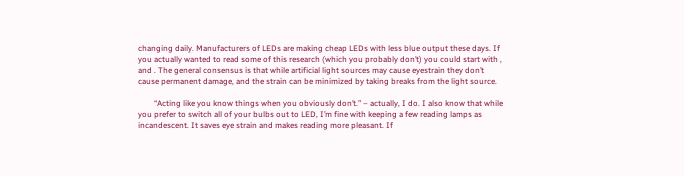changing daily. Manufacturers of LEDs are making cheap LEDs with less blue output these days. If you actually wanted to read some of this research (which you probably don’t) you could start with , and . The general consensus is that while artificial light sources may cause eyestrain they don’t cause permanent damage, and the strain can be minimized by taking breaks from the light source.

        “Acting like you know things when you obviously don’t.” – actually, I do. I also know that while you prefer to switch all of your bulbs out to LED, I’m fine with keeping a few reading lamps as incandescent. It saves eye strain and makes reading more pleasant. If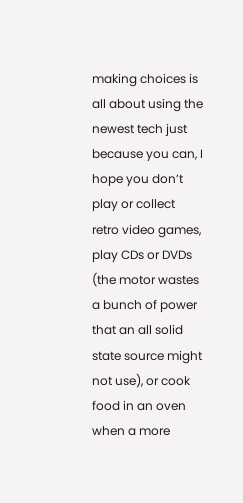making choices is all about using the newest tech just because you can, I hope you don’t play or collect retro video games, play CDs or DVDs (the motor wastes a bunch of power that an all solid state source might not use), or cook food in an oven when a more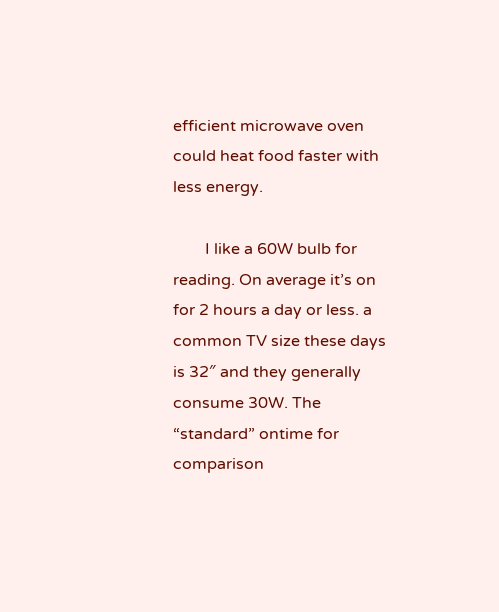efficient microwave oven could heat food faster with less energy.

        I like a 60W bulb for reading. On average it’s on for 2 hours a day or less. a common TV size these days is 32″ and they generally consume 30W. The “standard” ontime for comparison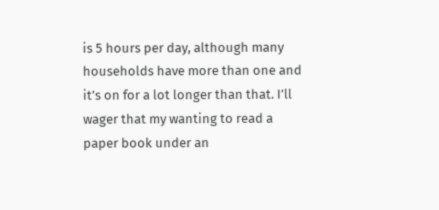is 5 hours per day, although many households have more than one and it’s on for a lot longer than that. I’ll wager that my wanting to read a paper book under an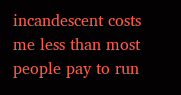incandescent costs me less than most people pay to run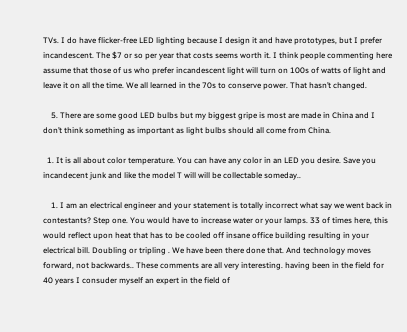TVs. I do have flicker-free LED lighting because I design it and have prototypes, but I prefer incandescent. The $7 or so per year that costs seems worth it. I think people commenting here assume that those of us who prefer incandescent light will turn on 100s of watts of light and leave it on all the time. We all learned in the 70s to conserve power. That hasn’t changed.

    5. There are some good LED bulbs but my biggest gripe is most are made in China and I don’t think something as important as light bulbs should all come from China.

  1. It is all about color temperature. You can have any color in an LED you desire. Save you incandecent junk and like the model T will will be collectable someday..

    1. I am an electrical engineer and your statement is totally incorrect what say we went back in contestants? Step one. You would have to increase water or your lamps. 33 of times here, this would reflect upon heat that has to be cooled off insane office building resulting in your electrical bill. Doubling or tripling . We have been there done that. And technology moves forward, not backwards.. These comments are all very interesting. having been in the field for 40 years I consuder myself an expert in the field of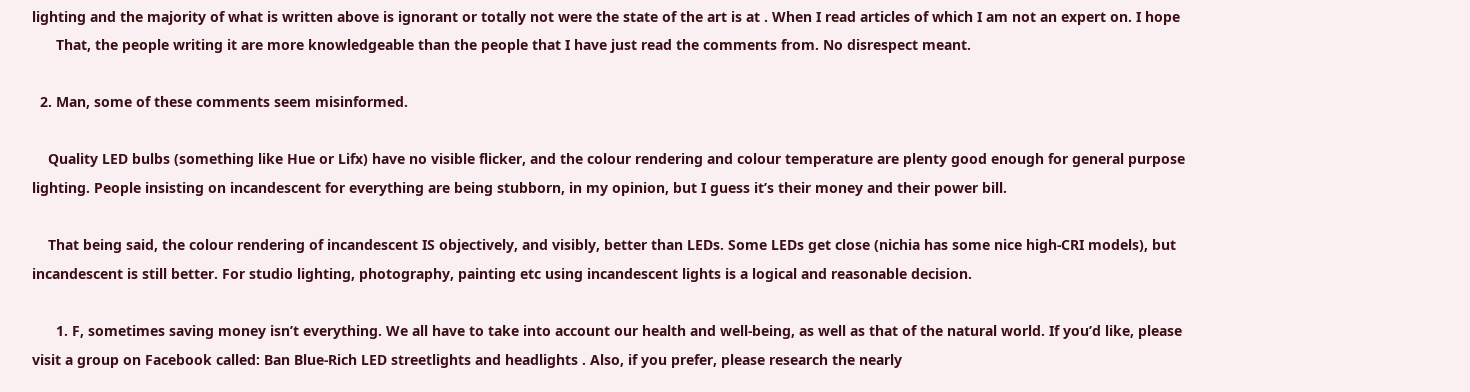lighting and the majority of what is written above is ignorant or totally not were the state of the art is at . When I read articles of which I am not an expert on. I hope
      That, the people writing it are more knowledgeable than the people that I have just read the comments from. No disrespect meant.

  2. Man, some of these comments seem misinformed.

    Quality LED bulbs (something like Hue or Lifx) have no visible flicker, and the colour rendering and colour temperature are plenty good enough for general purpose lighting. People insisting on incandescent for everything are being stubborn, in my opinion, but I guess it’s their money and their power bill.

    That being said, the colour rendering of incandescent IS objectively, and visibly, better than LEDs. Some LEDs get close (nichia has some nice high-CRI models), but incandescent is still better. For studio lighting, photography, painting etc using incandescent lights is a logical and reasonable decision.

      1. F, sometimes saving money isn’t everything. We all have to take into account our health and well-being, as well as that of the natural world. If you’d like, please visit a group on Facebook called: Ban Blue-Rich LED streetlights and headlights . Also, if you prefer, please research the nearly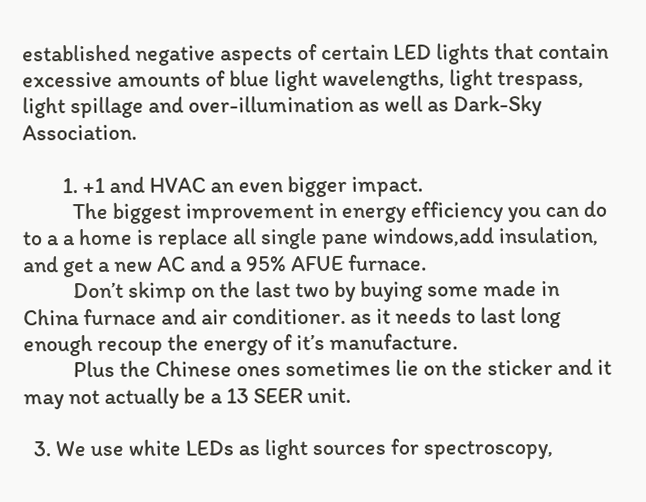established negative aspects of certain LED lights that contain excessive amounts of blue light wavelengths, light trespass, light spillage and over-illumination as well as Dark-Sky Association.

        1. +1 and HVAC an even bigger impact.
          The biggest improvement in energy efficiency you can do to a a home is replace all single pane windows,add insulation, and get a new AC and a 95% AFUE furnace.
          Don’t skimp on the last two by buying some made in China furnace and air conditioner. as it needs to last long enough recoup the energy of it’s manufacture.
          Plus the Chinese ones sometimes lie on the sticker and it may not actually be a 13 SEER unit.

  3. We use white LEDs as light sources for spectroscopy,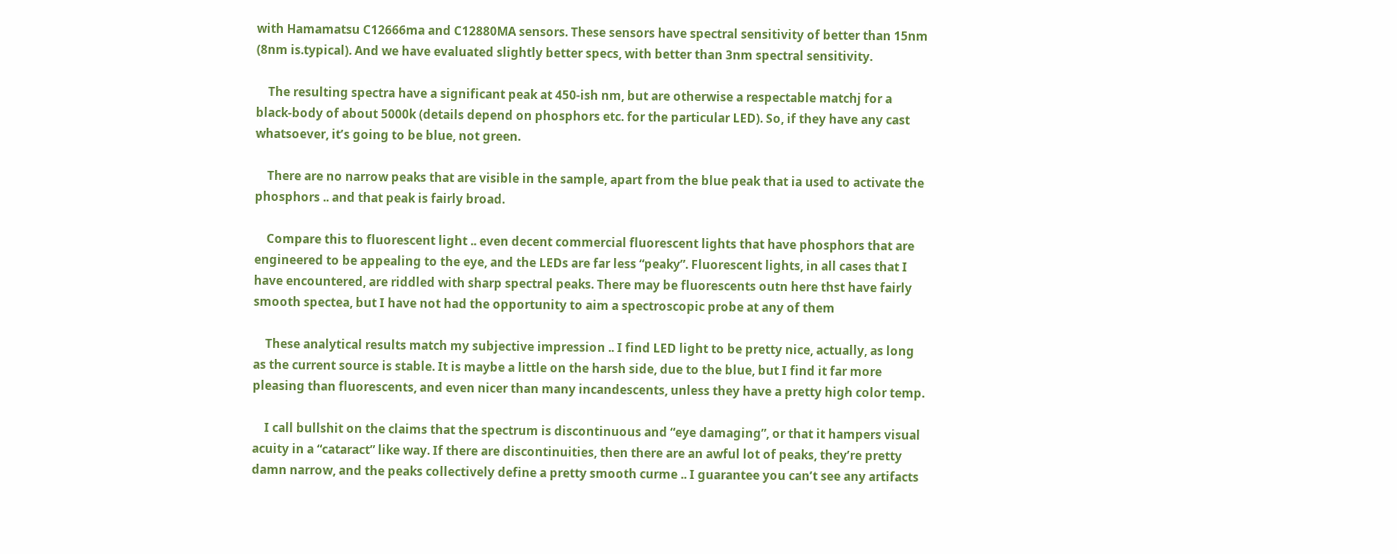with Hamamatsu C12666ma and C12880MA sensors. These sensors have spectral sensitivity of better than 15nm (8nm is.typical). And we have evaluated slightly better specs, with better than 3nm spectral sensitivity.

    The resulting spectra have a significant peak at 450-ish nm, but are otherwise a respectable matchj for a black-body of about 5000k (details depend on phosphors etc. for the particular LED). So, if they have any cast whatsoever, it’s going to be blue, not green.

    There are no narrow peaks that are visible in the sample, apart from the blue peak that ia used to activate the phosphors .. and that peak is fairly broad.

    Compare this to fluorescent light .. even decent commercial fluorescent lights that have phosphors that are engineered to be appealing to the eye, and the LEDs are far less “peaky”. Fluorescent lights, in all cases that I have encountered, are riddled with sharp spectral peaks. There may be fluorescents outn here thst have fairly smooth spectea, but I have not had the opportunity to aim a spectroscopic probe at any of them

    These analytical results match my subjective impression .. I find LED light to be pretty nice, actually, as long as the current source is stable. It is maybe a little on the harsh side, due to the blue, but I find it far more pleasing than fluorescents, and even nicer than many incandescents, unless they have a pretty high color temp.

    I call bullshit on the claims that the spectrum is discontinuous and “eye damaging”, or that it hampers visual acuity in a “cataract” like way. If there are discontinuities, then there are an awful lot of peaks, they’re pretty damn narrow, and the peaks collectively define a pretty smooth curme .. I guarantee you can’t see any artifacts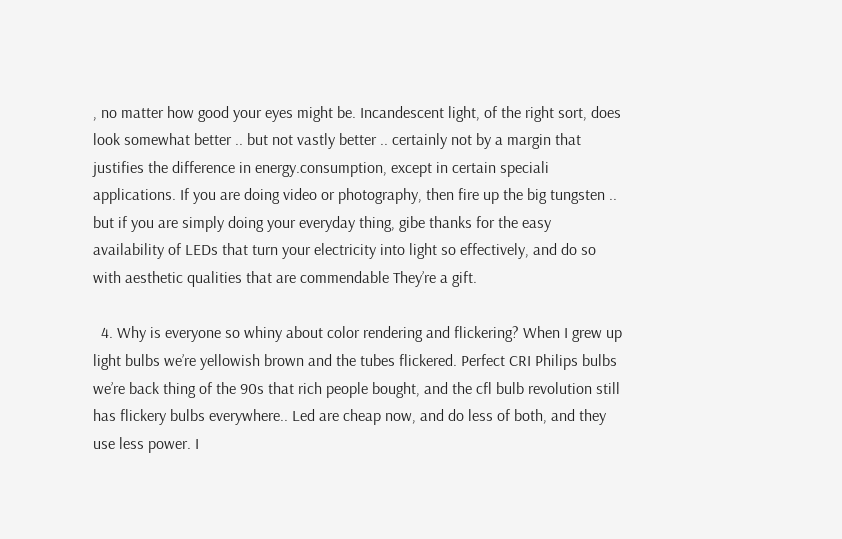, no matter how good your eyes might be. Incandescent light, of the right sort, does look somewhat better .. but not vastly better .. certainly not by a margin that justifies the difference in energy.consumption, except in certain speciali applications. If you are doing video or photography, then fire up the big tungsten .. but if you are simply doing your everyday thing, gibe thanks for the easy availability of LEDs that turn your electricity into light so effectively, and do so with aesthetic qualities that are commendable They’re a gift.

  4. Why is everyone so whiny about color rendering and flickering? When I grew up light bulbs we’re yellowish brown and the tubes flickered. Perfect CRI Philips bulbs we’re back thing of the 90s that rich people bought, and the cfl bulb revolution still has flickery bulbs everywhere.. Led are cheap now, and do less of both, and they use less power. I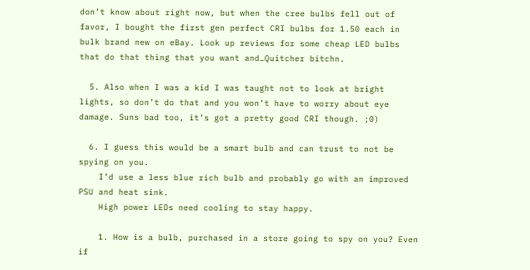don’t know about right now, but when the cree bulbs fell out of favor, I bought the first gen perfect CRI bulbs for 1.50 each in bulk brand new on eBay. Look up reviews for some cheap LED bulbs that do that thing that you want and…Quitcher bitchn.

  5. Also when I was a kid I was taught not to look at bright lights, so don’t do that and you won’t have to worry about eye damage. Suns bad too, it’s got a pretty good CRI though. ;0)

  6. I guess this would be a smart bulb and can trust to not be spying on you.
    I’d use a less blue rich bulb and probably go with an improved PSU and heat sink.
    High power LEDs need cooling to stay happy.

    1. How is a bulb, purchased in a store going to spy on you? Even if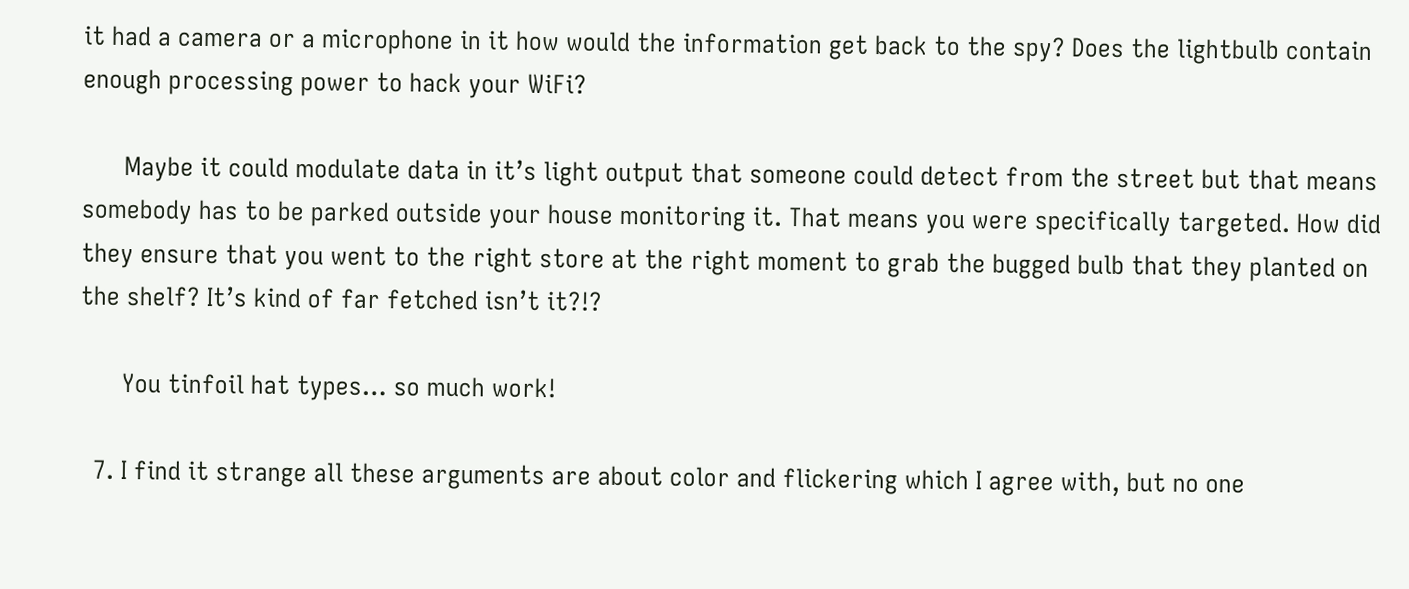it had a camera or a microphone in it how would the information get back to the spy? Does the lightbulb contain enough processing power to hack your WiFi?

      Maybe it could modulate data in it’s light output that someone could detect from the street but that means somebody has to be parked outside your house monitoring it. That means you were specifically targeted. How did they ensure that you went to the right store at the right moment to grab the bugged bulb that they planted on the shelf? It’s kind of far fetched isn’t it?!?

      You tinfoil hat types… so much work!

  7. I find it strange all these arguments are about color and flickering which I agree with, but no one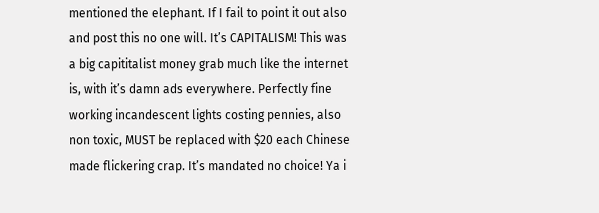mentioned the elephant. If I fail to point it out also and post this no one will. It’s CAPITALISM! This was a big capititalist money grab much like the internet is, with it’s damn ads everywhere. Perfectly fine working incandescent lights costing pennies, also non toxic, MUST be replaced with $20 each Chinese made flickering crap. It’s mandated no choice! Ya i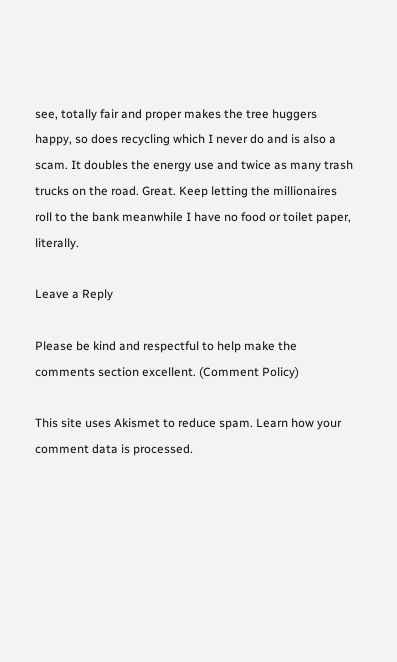see, totally fair and proper makes the tree huggers happy, so does recycling which I never do and is also a scam. It doubles the energy use and twice as many trash trucks on the road. Great. Keep letting the millionaires roll to the bank meanwhile I have no food or toilet paper, literally.

Leave a Reply

Please be kind and respectful to help make the comments section excellent. (Comment Policy)

This site uses Akismet to reduce spam. Learn how your comment data is processed.